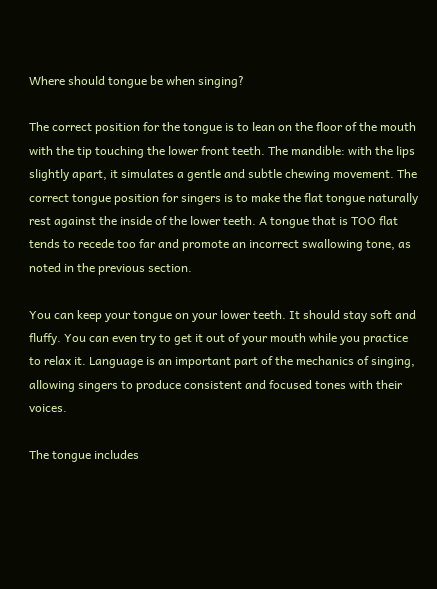Where should tongue be when singing?

The correct position for the tongue is to lean on the floor of the mouth with the tip touching the lower front teeth. The mandible: with the lips slightly apart, it simulates a gentle and subtle chewing movement. The correct tongue position for singers is to make the flat tongue naturally rest against the inside of the lower teeth. A tongue that is TOO flat tends to recede too far and promote an incorrect swallowing tone, as noted in the previous section.

You can keep your tongue on your lower teeth. It should stay soft and fluffy. You can even try to get it out of your mouth while you practice to relax it. Language is an important part of the mechanics of singing, allowing singers to produce consistent and focused tones with their voices.

The tongue includes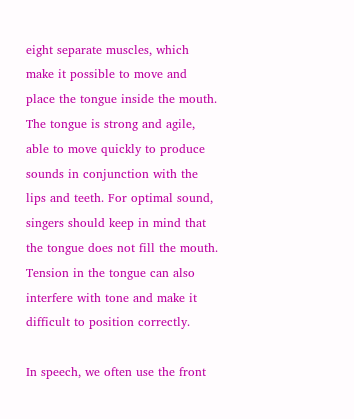eight separate muscles, which make it possible to move and place the tongue inside the mouth. The tongue is strong and agile, able to move quickly to produce sounds in conjunction with the lips and teeth. For optimal sound, singers should keep in mind that the tongue does not fill the mouth. Tension in the tongue can also interfere with tone and make it difficult to position correctly.

In speech, we often use the front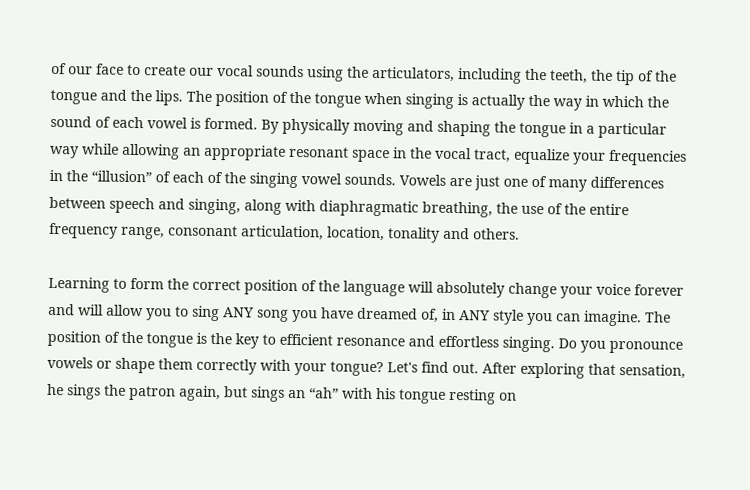of our face to create our vocal sounds using the articulators, including the teeth, the tip of the tongue and the lips. The position of the tongue when singing is actually the way in which the sound of each vowel is formed. By physically moving and shaping the tongue in a particular way while allowing an appropriate resonant space in the vocal tract, equalize your frequencies in the “illusion” of each of the singing vowel sounds. Vowels are just one of many differences between speech and singing, along with diaphragmatic breathing, the use of the entire frequency range, consonant articulation, location, tonality and others.

Learning to form the correct position of the language will absolutely change your voice forever and will allow you to sing ANY song you have dreamed of, in ANY style you can imagine. The position of the tongue is the key to efficient resonance and effortless singing. Do you pronounce vowels or shape them correctly with your tongue? Let's find out. After exploring that sensation, he sings the patron again, but sings an “ah” with his tongue resting on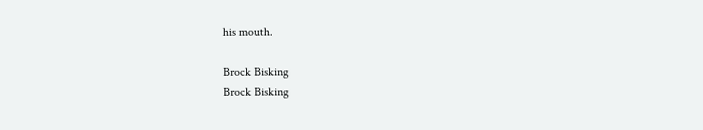his mouth.

Brock Bisking
Brock Bisking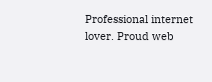Professional internet lover. Proud web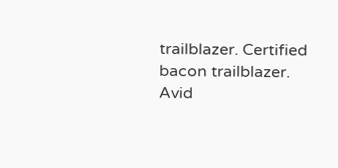trailblazer. Certified bacon trailblazer. Avid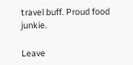travel buff. Proud food junkie.

Leave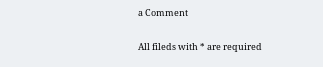a Comment

All fileds with * are required